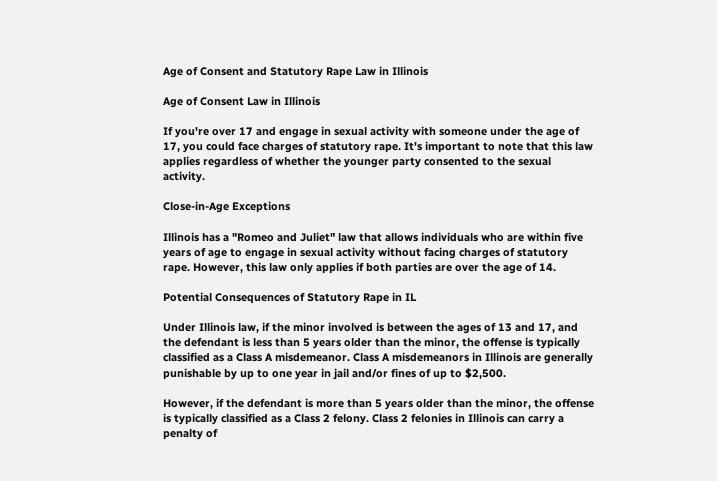Age of Consent and Statutory Rape Law in Illinois

Age of Consent Law in Illinois

If you're over 17 and engage in sexual activity with someone under the age of 17, you could face charges of statutory rape. It's important to note that this law applies regardless of whether the younger party consented to the sexual activity.

Close-in-Age Exceptions

Illinois has a "Romeo and Juliet" law that allows individuals who are within five years of age to engage in sexual activity without facing charges of statutory rape. However, this law only applies if both parties are over the age of 14.

Potential Consequences of Statutory Rape in IL

Under Illinois law, if the minor involved is between the ages of 13 and 17, and the defendant is less than 5 years older than the minor, the offense is typically classified as a Class A misdemeanor. Class A misdemeanors in Illinois are generally punishable by up to one year in jail and/or fines of up to $2,500.

However, if the defendant is more than 5 years older than the minor, the offense is typically classified as a Class 2 felony. Class 2 felonies in Illinois can carry a penalty of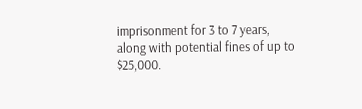imprisonment for 3 to 7 years, along with potential fines of up to $25,000.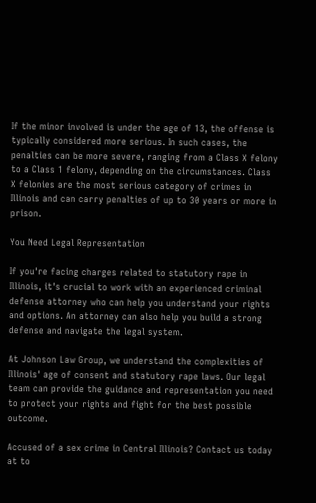If the minor involved is under the age of 13, the offense is typically considered more serious. In such cases, the penalties can be more severe, ranging from a Class X felony to a Class 1 felony, depending on the circumstances. Class X felonies are the most serious category of crimes in Illinois and can carry penalties of up to 30 years or more in prison.

You Need Legal Representation

If you're facing charges related to statutory rape in Illinois, it's crucial to work with an experienced criminal defense attorney who can help you understand your rights and options. An attorney can also help you build a strong defense and navigate the legal system.

At Johnson Law Group, we understand the complexities of Illinois' age of consent and statutory rape laws. Our legal team can provide the guidance and representation you need to protect your rights and fight for the best possible outcome.

Accused of a sex crime in Central Illinois? Contact us today at to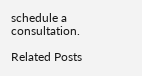schedule a consultation.

Related Posts